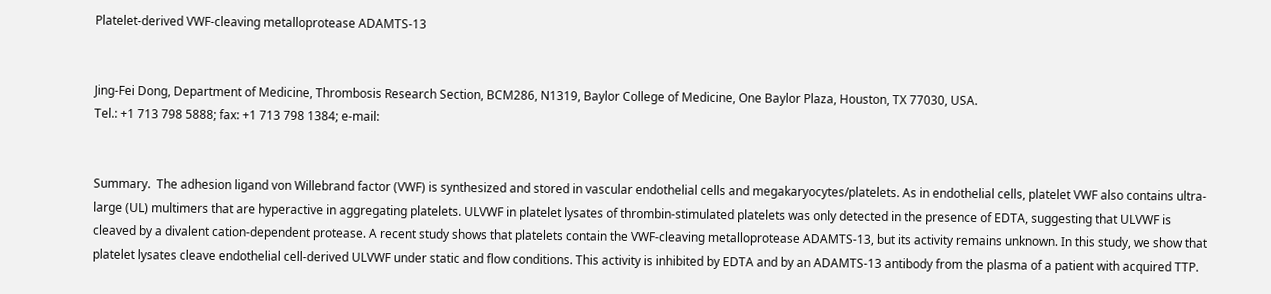Platelet-derived VWF-cleaving metalloprotease ADAMTS-13


Jing-Fei Dong, Department of Medicine, Thrombosis Research Section, BCM286, N1319, Baylor College of Medicine, One Baylor Plaza, Houston, TX 77030, USA.
Tel.: +1 713 798 5888; fax: +1 713 798 1384; e-mail:


Summary.  The adhesion ligand von Willebrand factor (VWF) is synthesized and stored in vascular endothelial cells and megakaryocytes/platelets. As in endothelial cells, platelet VWF also contains ultra-large (UL) multimers that are hyperactive in aggregating platelets. ULVWF in platelet lysates of thrombin-stimulated platelets was only detected in the presence of EDTA, suggesting that ULVWF is cleaved by a divalent cation-dependent protease. A recent study shows that platelets contain the VWF-cleaving metalloprotease ADAMTS-13, but its activity remains unknown. In this study, we show that platelet lysates cleave endothelial cell-derived ULVWF under static and flow conditions. This activity is inhibited by EDTA and by an ADAMTS-13 antibody from the plasma of a patient with acquired TTP.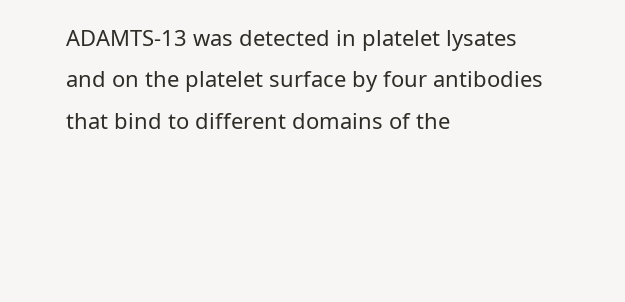ADAMTS-13 was detected in platelet lysates and on the platelet surface by four antibodies that bind to different domains of the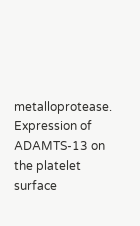metalloprotease. Expression of ADAMTS-13 on the platelet surface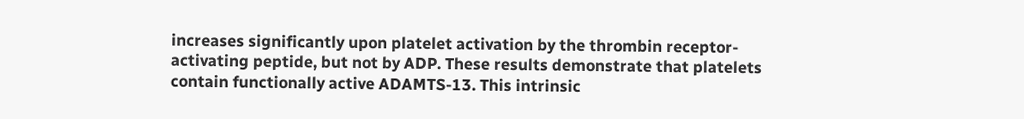increases significantly upon platelet activation by the thrombin receptor-activating peptide, but not by ADP. These results demonstrate that platelets contain functionally active ADAMTS-13. This intrinsic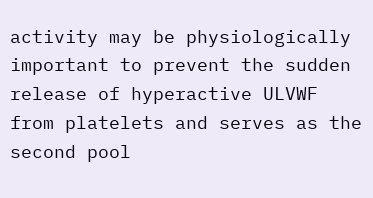activity may be physiologically important to prevent the sudden release of hyperactive ULVWF from platelets and serves as the second pool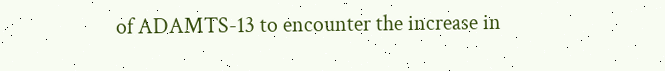of ADAMTS-13 to encounter the increase in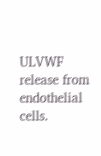ULVWF release from endothelial cells.